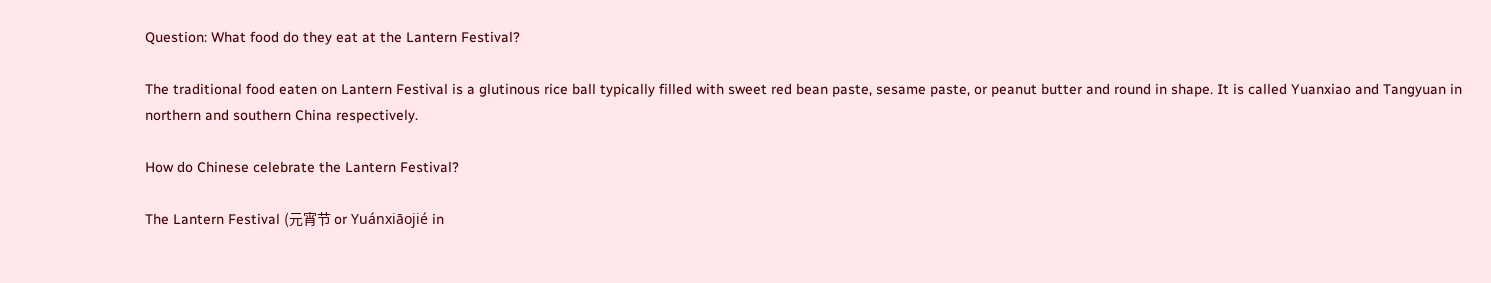Question: What food do they eat at the Lantern Festival?

The traditional food eaten on Lantern Festival is a glutinous rice ball typically filled with sweet red bean paste, sesame paste, or peanut butter and round in shape. It is called Yuanxiao and Tangyuan in northern and southern China respectively.

How do Chinese celebrate the Lantern Festival?

The Lantern Festival (元宵节 or Yuánxiāojié in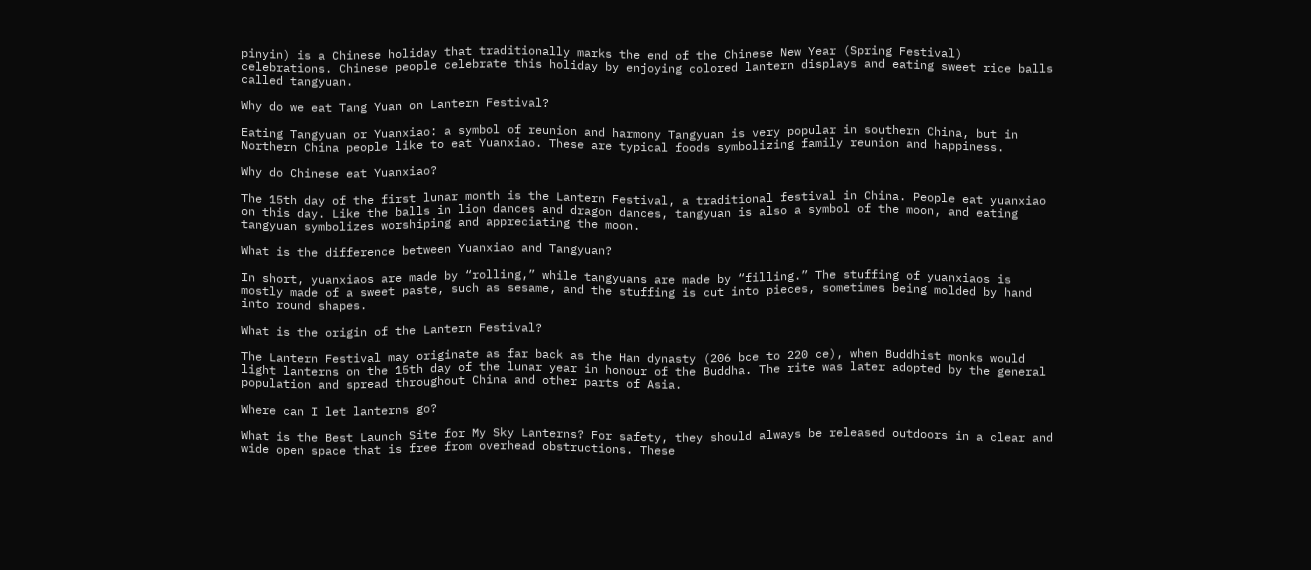pinyin) is a Chinese holiday that traditionally marks the end of the Chinese New Year (Spring Festival) celebrations. Chinese people celebrate this holiday by enjoying colored lantern displays and eating sweet rice balls called tangyuan.

Why do we eat Tang Yuan on Lantern Festival?

Eating Tangyuan or Yuanxiao: a symbol of reunion and harmony Tangyuan is very popular in southern China, but in Northern China people like to eat Yuanxiao. These are typical foods symbolizing family reunion and happiness.

Why do Chinese eat Yuanxiao?

The 15th day of the first lunar month is the Lantern Festival, a traditional festival in China. People eat yuanxiao on this day. Like the balls in lion dances and dragon dances, tangyuan is also a symbol of the moon, and eating tangyuan symbolizes worshiping and appreciating the moon.

What is the difference between Yuanxiao and Tangyuan?

In short, yuanxiaos are made by “rolling,” while tangyuans are made by “filling.” The stuffing of yuanxiaos is mostly made of a sweet paste, such as sesame, and the stuffing is cut into pieces, sometimes being molded by hand into round shapes.

What is the origin of the Lantern Festival?

The Lantern Festival may originate as far back as the Han dynasty (206 bce to 220 ce), when Buddhist monks would light lanterns on the 15th day of the lunar year in honour of the Buddha. The rite was later adopted by the general population and spread throughout China and other parts of Asia.

Where can I let lanterns go?

What is the Best Launch Site for My Sky Lanterns? For safety, they should always be released outdoors in a clear and wide open space that is free from overhead obstructions. These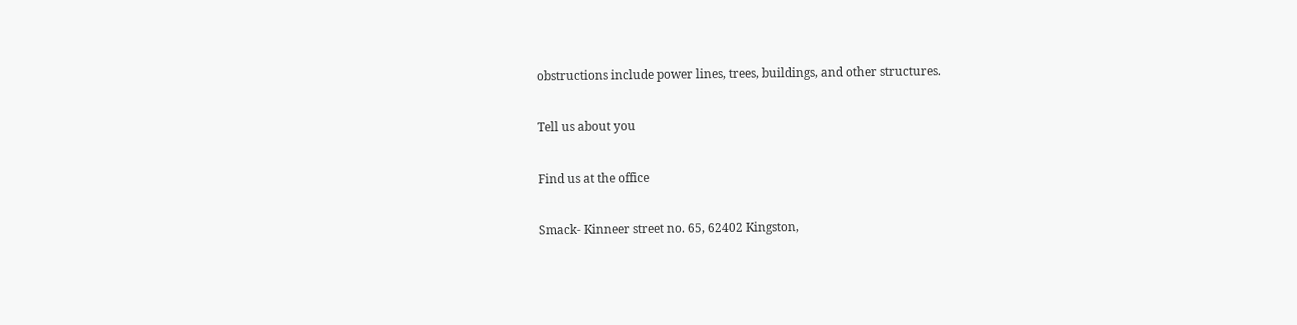obstructions include power lines, trees, buildings, and other structures.

Tell us about you

Find us at the office

Smack- Kinneer street no. 65, 62402 Kingston,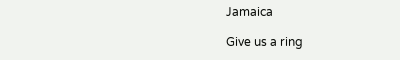Jamaica

Give us a ring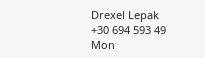Drexel Lepak
+30 694 593 49
Mon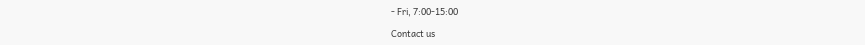- Fri, 7:00-15:00

Contact us